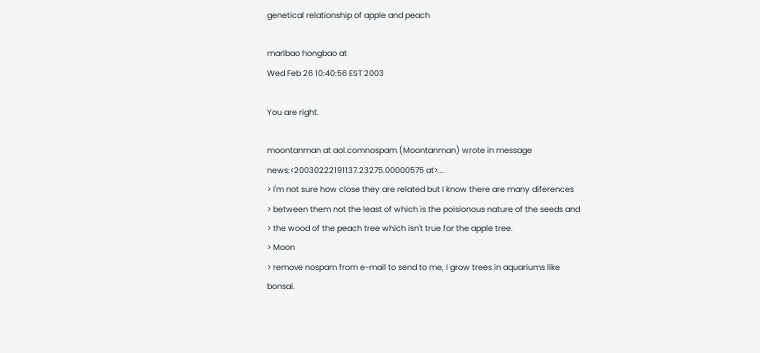genetical relationship of apple and peach

marlbao hongbao at
Wed Feb 26 10:40:56 EST 2003

You are right.

moontanman at aol.comnospam (Moontanman) wrote in message news:<20030222191137.23275.00000575 at>...
> I'm not sure how close they are related but I know there are many diferences
> between them not the least of which is the poisionous nature of the seeds and
> the wood of the peach tree which isn't true for the apple tree.
> Moon
> remove nospam from e-mail to send to me, I grow trees in aquariums like bonsai.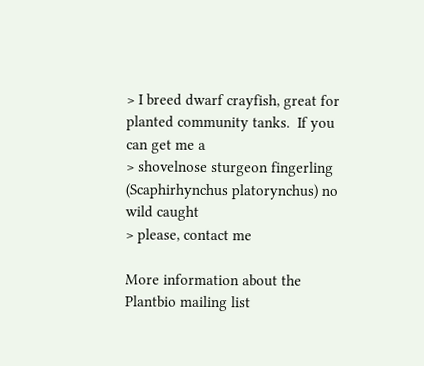> I breed dwarf crayfish, great for planted community tanks.  If you can get me a
> shovelnose sturgeon fingerling (Scaphirhynchus platorynchus) no wild caught
> please, contact me

More information about the Plantbio mailing list